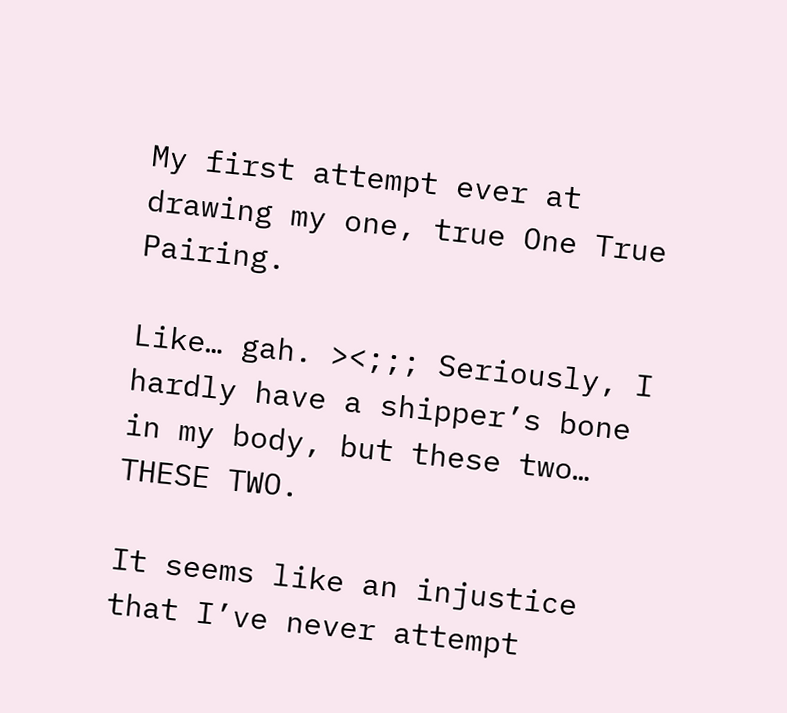My first attempt ever at drawing my one, true One True Pairing.

Like… gah. ><;;; Seriously, I hardly have a shipper’s bone in my body, but these two… THESE TWO.

It seems like an injustice that I’ve never attempt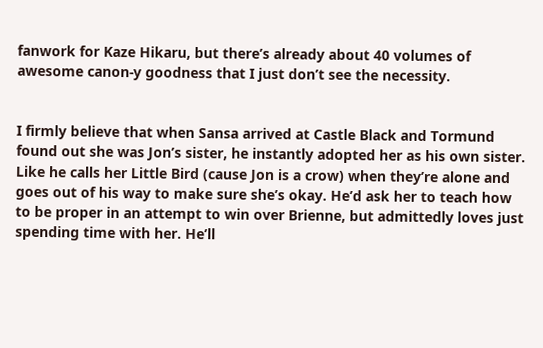fanwork for Kaze Hikaru, but there’s already about 40 volumes of awesome canon-y goodness that I just don’t see the necessity.


I firmly believe that when Sansa arrived at Castle Black and Tormund found out she was Jon’s sister, he instantly adopted her as his own sister. Like he calls her Little Bird (cause Jon is a crow) when they’re alone and goes out of his way to make sure she’s okay. He’d ask her to teach how to be proper in an attempt to win over Brienne, but admittedly loves just spending time with her. He’ll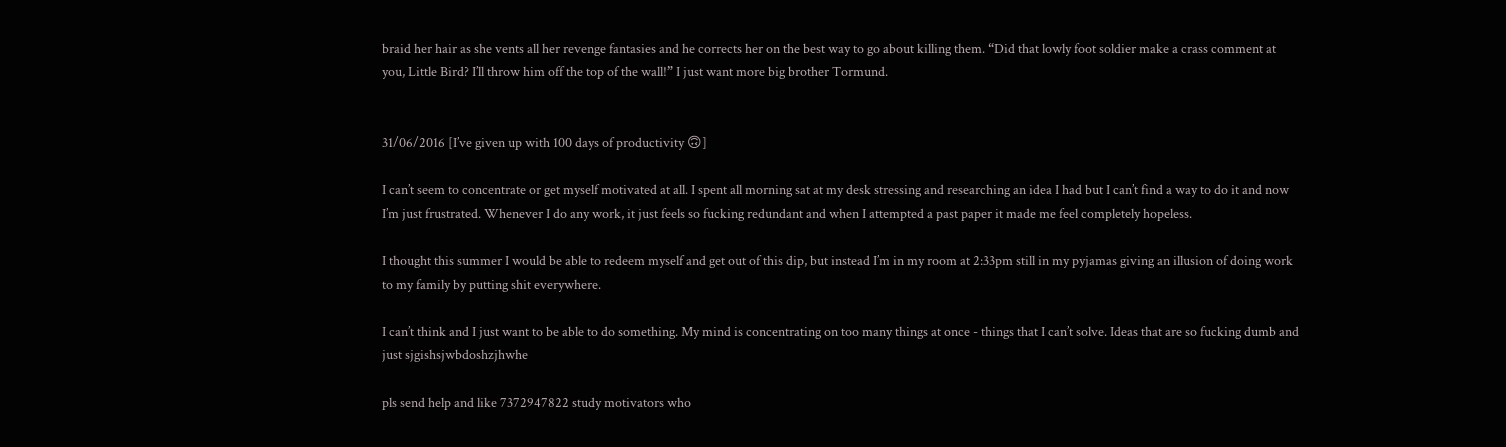braid her hair as she vents all her revenge fantasies and he corrects her on the best way to go about killing them. “Did that lowly foot soldier make a crass comment at you, Little Bird? I’ll throw him off the top of the wall!” I just want more big brother Tormund.


31/06/2016 [I’ve given up with 100 days of productivity 🙃]

I can’t seem to concentrate or get myself motivated at all. I spent all morning sat at my desk stressing and researching an idea I had but I can’t find a way to do it and now I’m just frustrated. Whenever I do any work, it just feels so fucking redundant and when I attempted a past paper it made me feel completely hopeless.

I thought this summer I would be able to redeem myself and get out of this dip, but instead I’m in my room at 2:33pm still in my pyjamas giving an illusion of doing work to my family by putting shit everywhere.

I can’t think and I just want to be able to do something. My mind is concentrating on too many things at once - things that I can’t solve. Ideas that are so fucking dumb and just sjgishsjwbdoshzjhwhe

pls send help and like 7372947822 study motivators who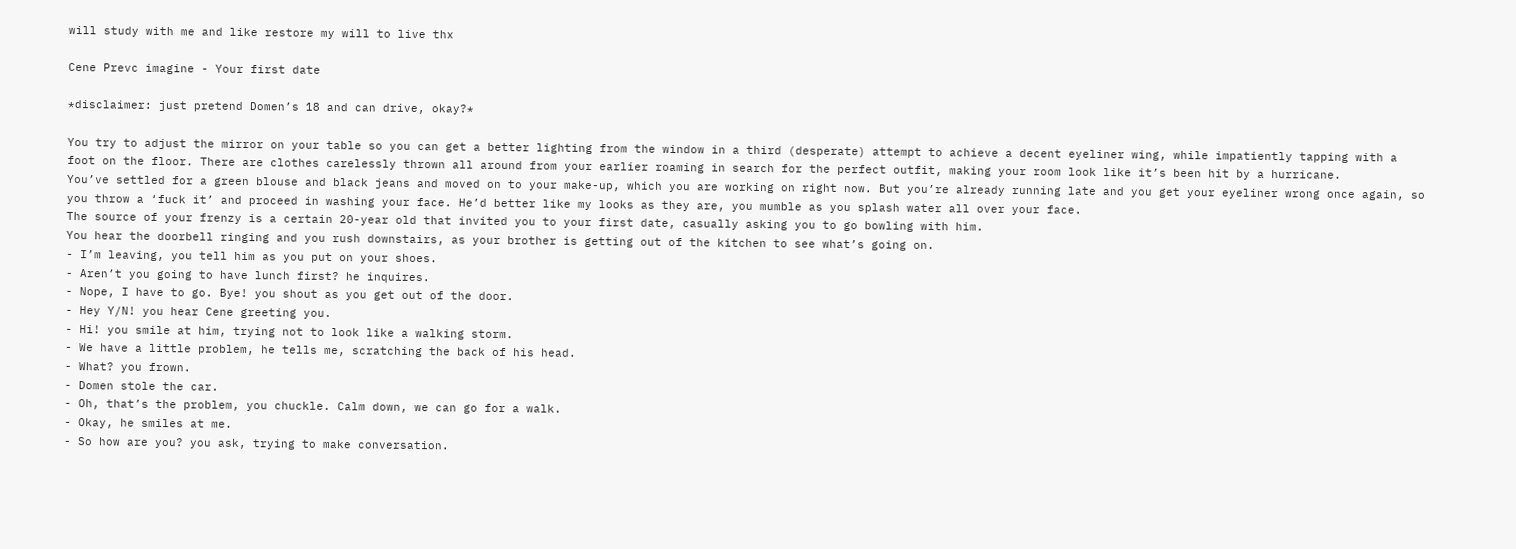will study with me and like restore my will to live thx

Cene Prevc imagine - Your first date

*disclaimer: just pretend Domen’s 18 and can drive, okay?*

You try to adjust the mirror on your table so you can get a better lighting from the window in a third (desperate) attempt to achieve a decent eyeliner wing, while impatiently tapping with a foot on the floor. There are clothes carelessly thrown all around from your earlier roaming in search for the perfect outfit, making your room look like it’s been hit by a hurricane.
You’ve settled for a green blouse and black jeans and moved on to your make-up, which you are working on right now. But you’re already running late and you get your eyeliner wrong once again, so you throw a ‘fuck it’ and proceed in washing your face. He’d better like my looks as they are, you mumble as you splash water all over your face.
The source of your frenzy is a certain 20-year old that invited you to your first date, casually asking you to go bowling with him.
You hear the doorbell ringing and you rush downstairs, as your brother is getting out of the kitchen to see what’s going on.
- I’m leaving, you tell him as you put on your shoes.
- Aren’t you going to have lunch first? he inquires.
- Nope, I have to go. Bye! you shout as you get out of the door.
- Hey Y/N! you hear Cene greeting you.
- Hi! you smile at him, trying not to look like a walking storm.
- We have a little problem, he tells me, scratching the back of his head.
- What? you frown.
- Domen stole the car.
- Oh, that’s the problem, you chuckle. Calm down, we can go for a walk.
- Okay, he smiles at me.
- So how are you? you ask, trying to make conversation.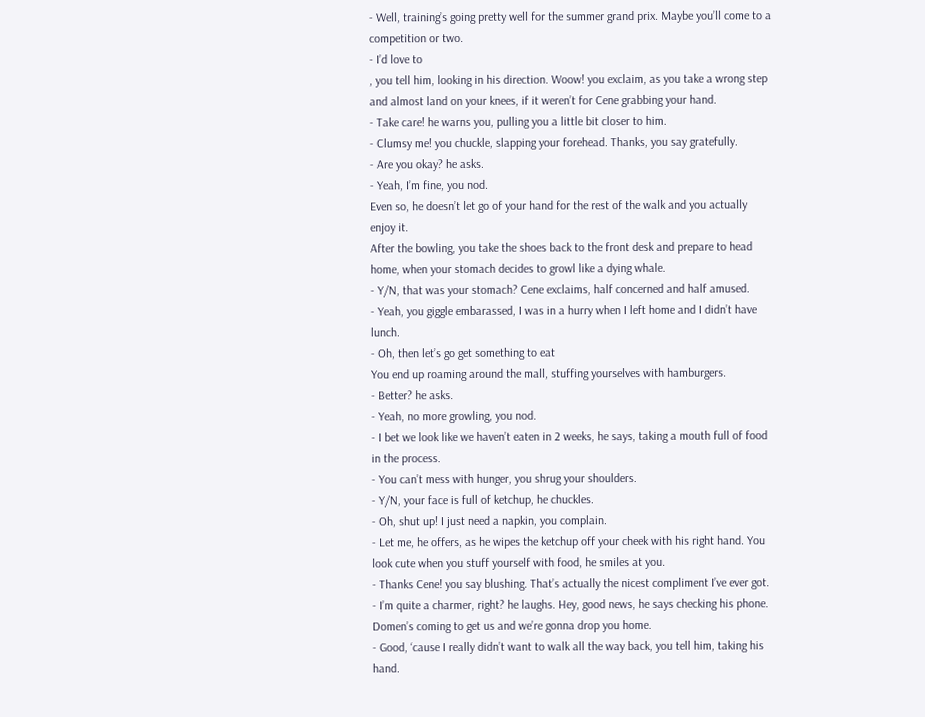- Well, training’s going pretty well for the summer grand prix. Maybe you’ll come to a competition or two.
- I’d love to
, you tell him, looking in his direction. Woow! you exclaim, as you take a wrong step and almost land on your knees, if it weren’t for Cene grabbing your hand.
- Take care! he warns you, pulling you a little bit closer to him.
- Clumsy me! you chuckle, slapping your forehead. Thanks, you say gratefully.
- Are you okay? he asks.
- Yeah, I’m fine, you nod.
Even so, he doesn’t let go of your hand for the rest of the walk and you actually enjoy it.
After the bowling, you take the shoes back to the front desk and prepare to head home, when your stomach decides to growl like a dying whale.
- Y/N, that was your stomach? Cene exclaims, half concerned and half amused.
- Yeah, you giggle embarassed, I was in a hurry when I left home and I didn’t have lunch.
- Oh, then let’s go get something to eat
You end up roaming around the mall, stuffing yourselves with hamburgers.
- Better? he asks.
- Yeah, no more growling, you nod.
- I bet we look like we haven’t eaten in 2 weeks, he says, taking a mouth full of food in the process.
- You can’t mess with hunger, you shrug your shoulders.
- Y/N, your face is full of ketchup, he chuckles.
- Oh, shut up! I just need a napkin, you complain.
- Let me, he offers, as he wipes the ketchup off your cheek with his right hand. You look cute when you stuff yourself with food, he smiles at you.
- Thanks Cene! you say blushing. That’s actually the nicest compliment I’ve ever got.
- I’m quite a charmer, right? he laughs. Hey, good news, he says checking his phone. Domen’s coming to get us and we’re gonna drop you home.
- Good, ‘cause I really didn’t want to walk all the way back, you tell him, taking his hand.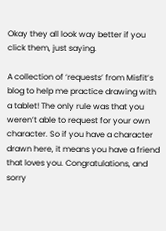Okay they all look way better if you click them, just saying.

A collection of ‘requests’ from Misfit’s blog to help me practice drawing with a tablet! The only rule was that you weren’t able to request for your own character. So if you have a character drawn here, it means you have a friend that loves you. Congratulations, and sorry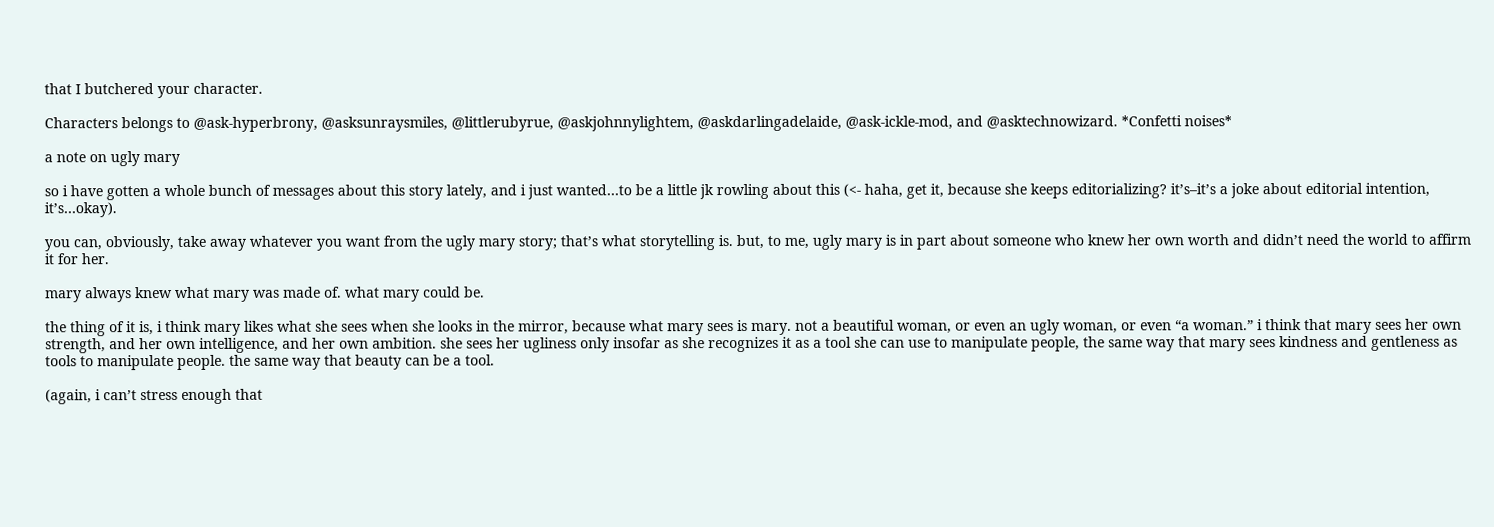that I butchered your character.

Characters belongs to @ask-hyperbrony, @asksunraysmiles, @littlerubyrue, @askjohnnylightem, @askdarlingadelaide, @ask-ickle-mod, and @asktechnowizard. *Confetti noises*

a note on ugly mary

so i have gotten a whole bunch of messages about this story lately, and i just wanted…to be a little jk rowling about this (<- haha, get it, because she keeps editorializing? it’s–it’s a joke about editorial intention, it’s…okay).

you can, obviously, take away whatever you want from the ugly mary story; that’s what storytelling is. but, to me, ugly mary is in part about someone who knew her own worth and didn’t need the world to affirm it for her.

mary always knew what mary was made of. what mary could be.

the thing of it is, i think mary likes what she sees when she looks in the mirror, because what mary sees is mary. not a beautiful woman, or even an ugly woman, or even “a woman.” i think that mary sees her own strength, and her own intelligence, and her own ambition. she sees her ugliness only insofar as she recognizes it as a tool she can use to manipulate people, the same way that mary sees kindness and gentleness as tools to manipulate people. the same way that beauty can be a tool.

(again, i can’t stress enough that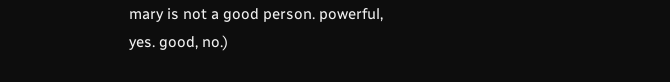mary is not a good person. powerful, yes. good, no.)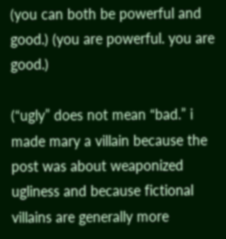(you can both be powerful and good.) (you are powerful. you are good.)

(“ugly” does not mean “bad.” i made mary a villain because the post was about weaponized ugliness and because fictional villains are generally more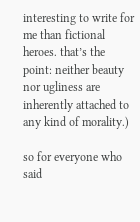interesting to write for me than fictional heroes. that’s the point: neither beauty nor ugliness are inherently attached to any kind of morality.)

so for everyone who said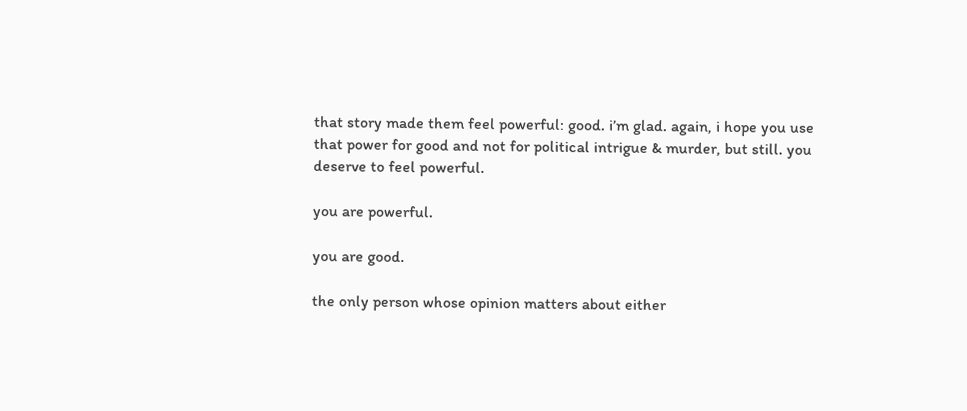that story made them feel powerful: good. i’m glad. again, i hope you use that power for good and not for political intrigue & murder, but still. you deserve to feel powerful.

you are powerful.

you are good.

the only person whose opinion matters about either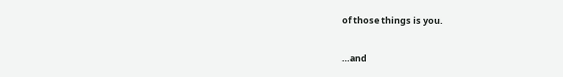of those things is you.

…and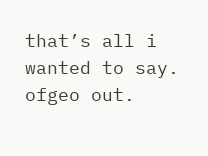that’s all i wanted to say. ofgeo out.